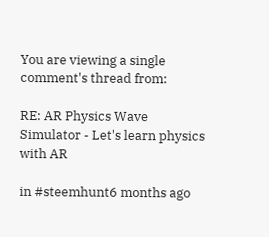You are viewing a single comment's thread from:

RE: AR Physics Wave Simulator - Let's learn physics with AR

in #steemhunt6 months ago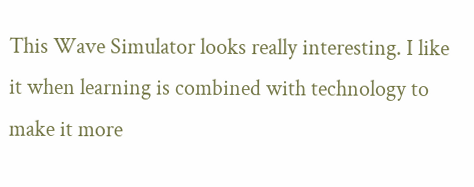This Wave Simulator looks really interesting. I like it when learning is combined with technology to make it more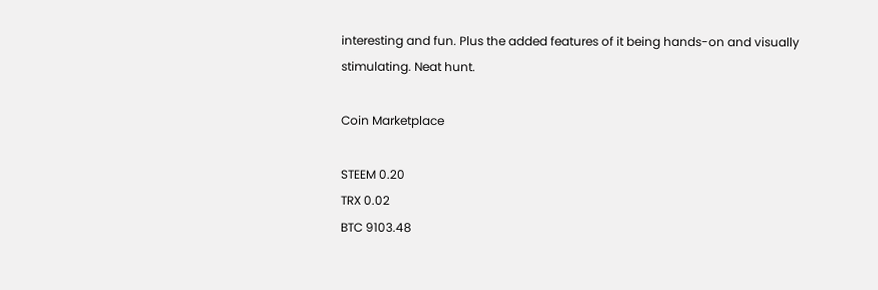interesting and fun. Plus the added features of it being hands-on and visually stimulating. Neat hunt.

Coin Marketplace

STEEM 0.20
TRX 0.02
BTC 9103.48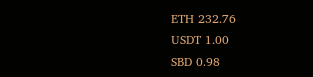ETH 232.76
USDT 1.00
SBD 0.98